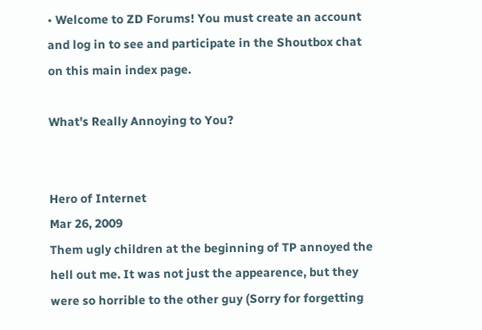• Welcome to ZD Forums! You must create an account and log in to see and participate in the Shoutbox chat on this main index page.

What's Really Annoying to You?


Hero of Internet
Mar 26, 2009
Them ugly children at the beginning of TP annoyed the hell out me. It was not just the appearence, but they were so horrible to the other guy (Sorry for forgetting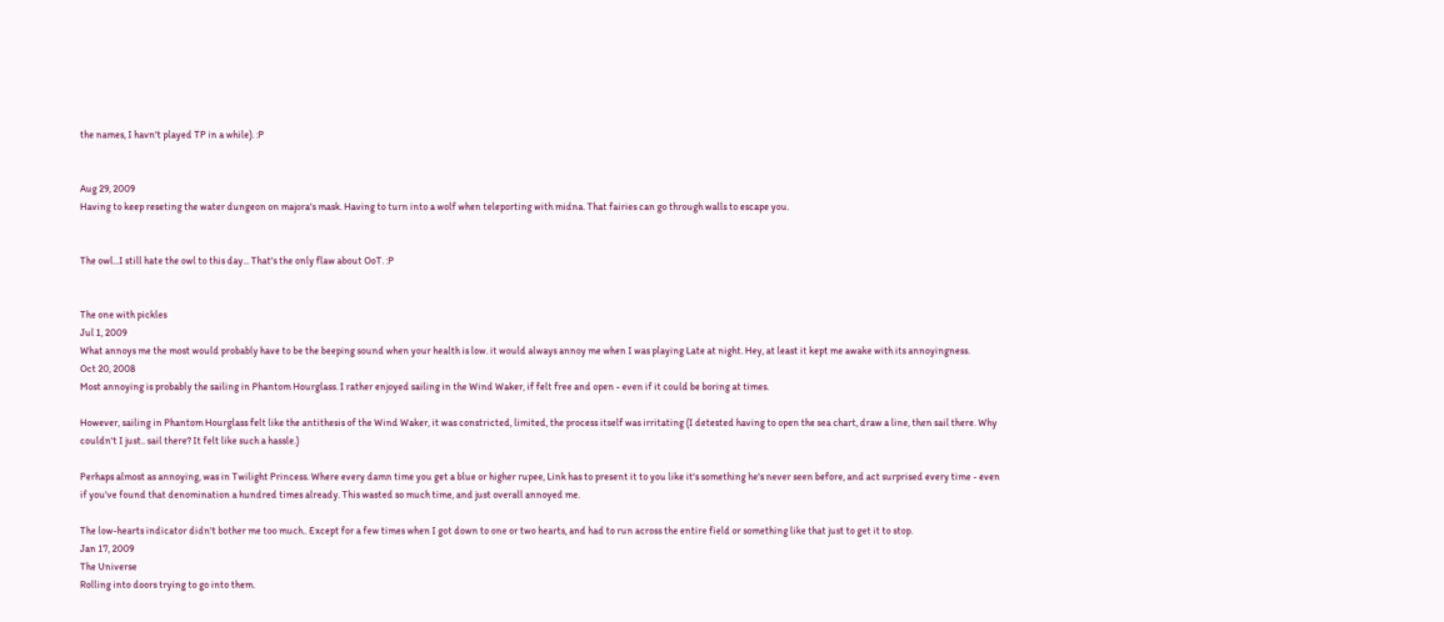the names, I havn't played TP in a while). :P


Aug 29, 2009
Having to keep reseting the water dungeon on majora's mask. Having to turn into a wolf when teleporting with midna. That fairies can go through walls to escape you.


The owl...I still hate the owl to this day... That's the only flaw about OoT. :P


The one with pickles
Jul 1, 2009
What annoys me the most would probably have to be the beeping sound when your health is low. it would always annoy me when I was playing Late at night. Hey, at least it kept me awake with its annoyingness.
Oct 20, 2008
Most annoying is probably the sailing in Phantom Hourglass. I rather enjoyed sailing in the Wind Waker, if felt free and open - even if it could be boring at times.

However, sailing in Phantom Hourglass felt like the antithesis of the Wind Waker, it was constricted, limited, the process itself was irritating (I detested having to open the sea chart, draw a line, then sail there. Why couldn't I just.. sail there? It felt like such a hassle.)

Perhaps almost as annoying, was in Twilight Princess. Where every damn time you get a blue or higher rupee, Link has to present it to you like it's something he's never seen before, and act surprised every time - even if you've found that denomination a hundred times already. This wasted so much time, and just overall annoyed me.

The low-hearts indicator didn't bother me too much.. Except for a few times when I got down to one or two hearts, and had to run across the entire field or something like that just to get it to stop.
Jan 17, 2009
The Universe
Rolling into doors trying to go into them.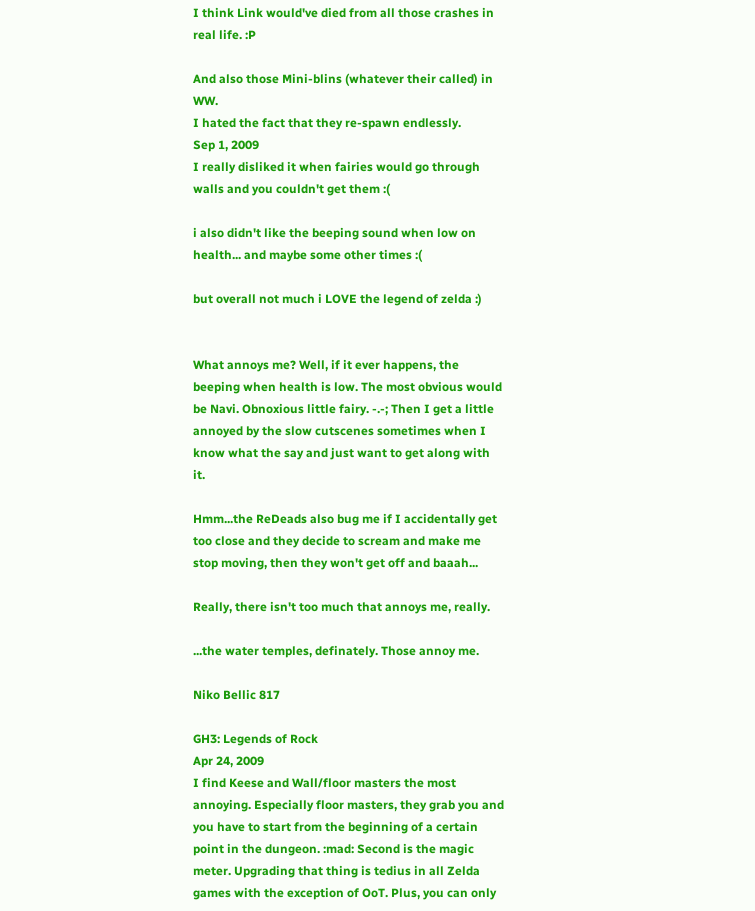I think Link would've died from all those crashes in real life. :P

And also those Mini-blins (whatever their called) in WW.
I hated the fact that they re-spawn endlessly.
Sep 1, 2009
I really disliked it when fairies would go through walls and you couldn't get them :(

i also didn't like the beeping sound when low on health... and maybe some other times :(

but overall not much i LOVE the legend of zelda :)


What annoys me? Well, if it ever happens, the beeping when health is low. The most obvious would be Navi. Obnoxious little fairy. -.-; Then I get a little annoyed by the slow cutscenes sometimes when I know what the say and just want to get along with it.

Hmm...the ReDeads also bug me if I accidentally get too close and they decide to scream and make me stop moving, then they won't get off and baaah...

Really, there isn't too much that annoys me, really.

...the water temples, definately. Those annoy me.

Niko Bellic 817

GH3: Legends of Rock
Apr 24, 2009
I find Keese and Wall/floor masters the most annoying. Especially floor masters, they grab you and you have to start from the beginning of a certain point in the dungeon. :mad: Second is the magic meter. Upgrading that thing is tedius in all Zelda games with the exception of OoT. Plus, you can only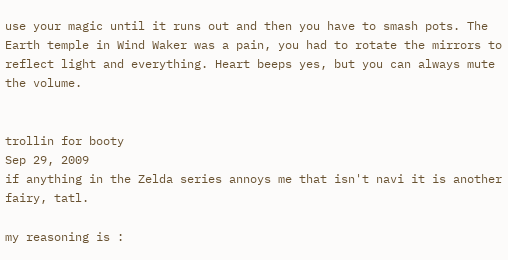use your magic until it runs out and then you have to smash pots. The Earth temple in Wind Waker was a pain, you had to rotate the mirrors to reflect light and everything. Heart beeps yes, but you can always mute the volume.


trollin for booty
Sep 29, 2009
if anything in the Zelda series annoys me that isn't navi it is another fairy, tatl.

my reasoning is :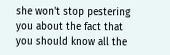she won't stop pestering you about the fact that you should know all the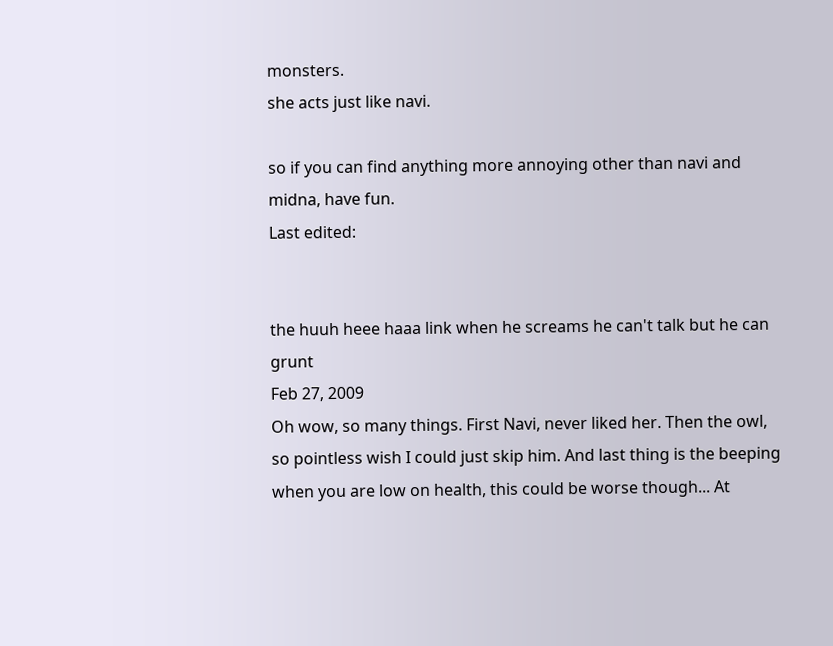monsters.
she acts just like navi.

so if you can find anything more annoying other than navi and midna, have fun.
Last edited:


the huuh heee haaa link when he screams he can't talk but he can grunt
Feb 27, 2009
Oh wow, so many things. First Navi, never liked her. Then the owl, so pointless wish I could just skip him. And last thing is the beeping when you are low on health, this could be worse though... At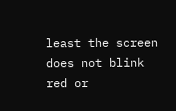least the screen does not blink red or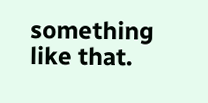something like that.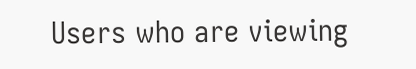Users who are viewing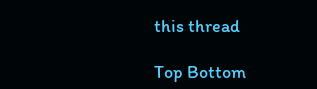this thread

Top Bottom